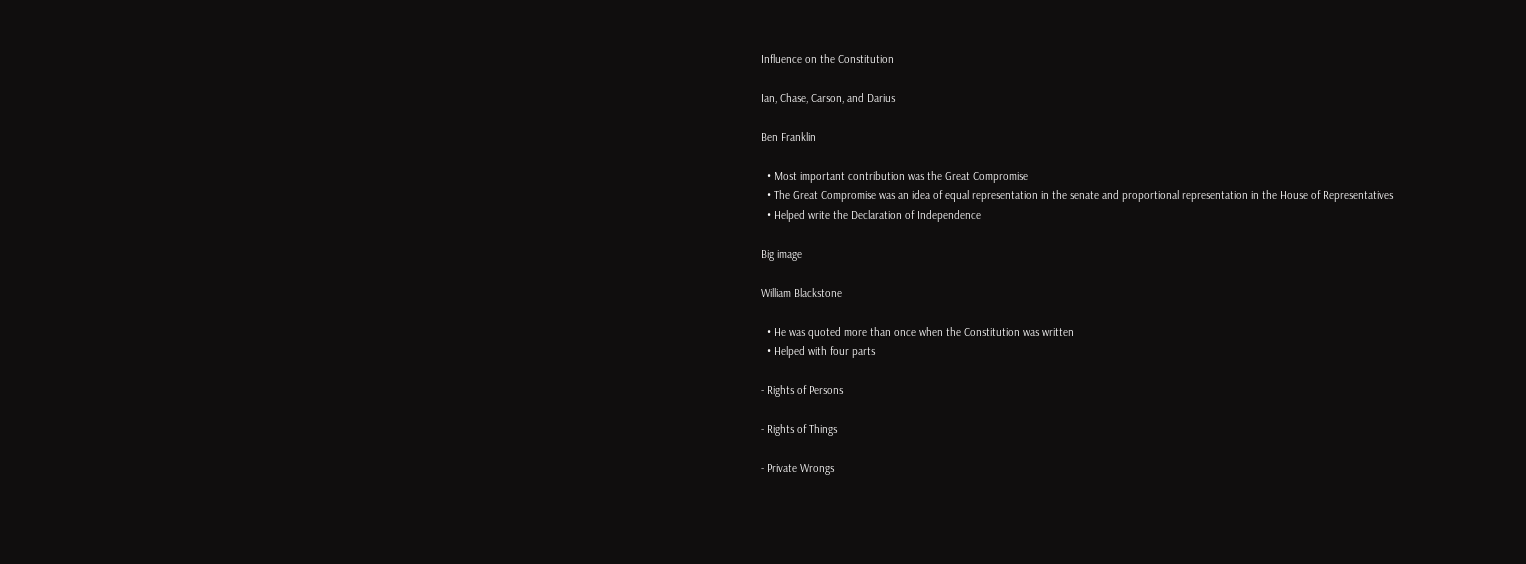Influence on the Constitution

Ian, Chase, Carson, and Darius

Ben Franklin

  • Most important contribution was the Great Compromise
  • The Great Compromise was an idea of equal representation in the senate and proportional representation in the House of Representatives
  • Helped write the Declaration of Independence

Big image

William Blackstone

  • He was quoted more than once when the Constitution was written
  • Helped with four parts

- Rights of Persons

- Rights of Things

- Private Wrongs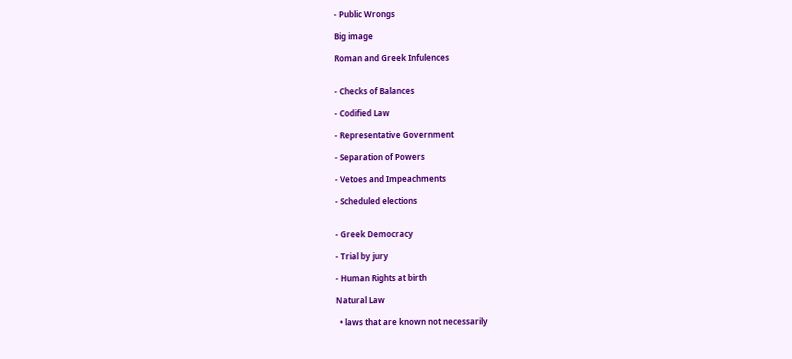- Public Wrongs

Big image

Roman and Greek Infulences


- Checks of Balances

- Codified Law

- Representative Government

- Separation of Powers

- Vetoes and Impeachments

- Scheduled elections


- Greek Democracy

- Trial by jury

- Human Rights at birth

Natural Law

  • laws that are known not necessarily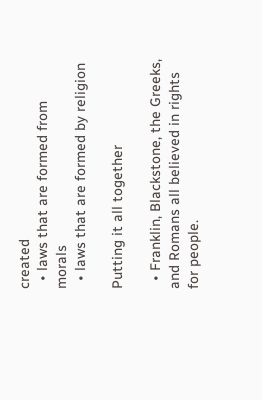created
  • laws that are formed from morals
  • laws that are formed by religion

Putting it all together

  • Franklin, Blackstone, the Greeks, and Romans all believed in rights for people.